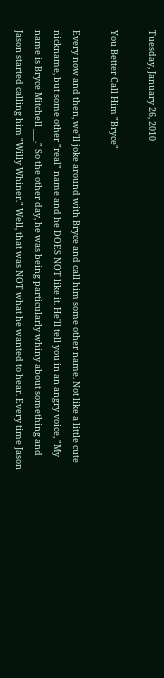Tuesday, January 26, 2010

You Better Call Him "Bryce"

Every now and then, we'll joke around with Bryce and call him some other name. Not like a little cute nickname, but some other "real" name and he DOES NOT like it. He'll tell you in an angry voice, "My name is Bryce Mitchell ___." So the other day, he was being particularly whiny about something and Jason started calling him "Willy Whiner." Well, that was NOT what he wanted to hear. Every time Jason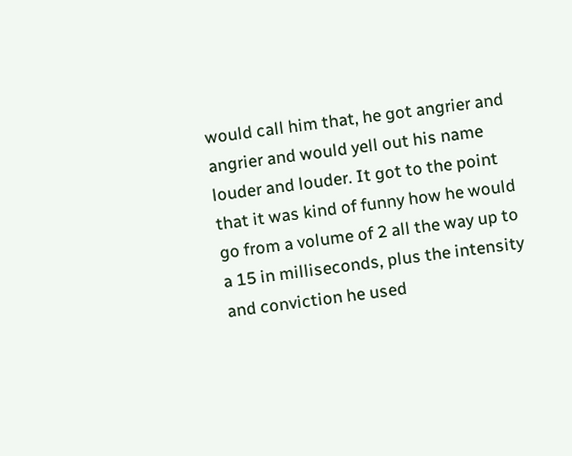would call him that, he got angrier and angrier and would yell out his name louder and louder. It got to the point that it was kind of funny how he would go from a volume of 2 all the way up to a 15 in milliseconds, plus the intensity and conviction he used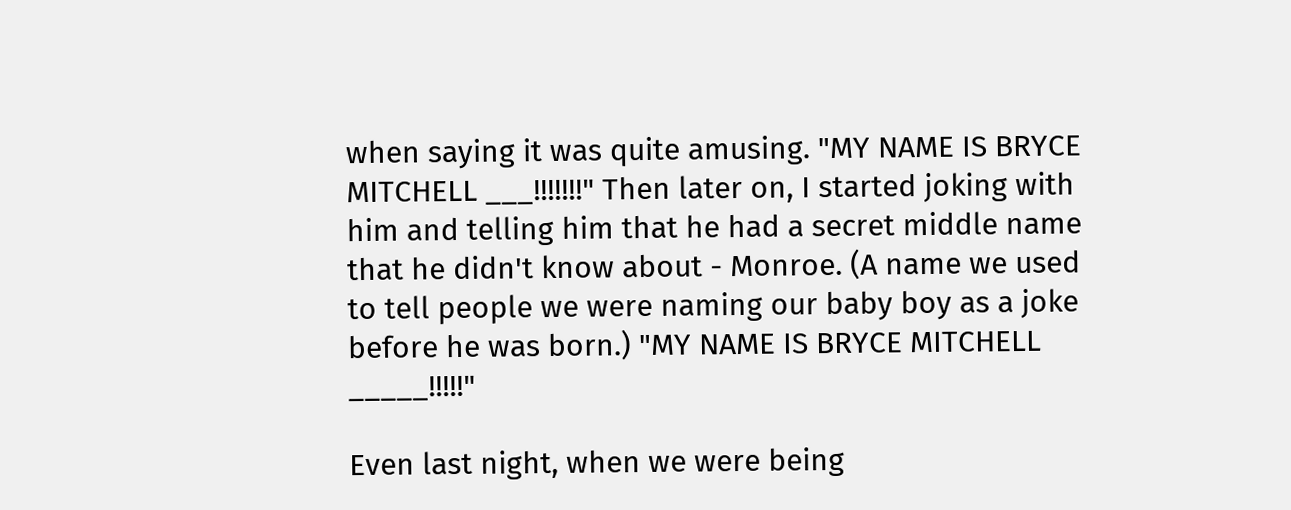when saying it was quite amusing. "MY NAME IS BRYCE MITCHELL ___!!!!!!!" Then later on, I started joking with him and telling him that he had a secret middle name that he didn't know about - Monroe. (A name we used to tell people we were naming our baby boy as a joke before he was born.) "MY NAME IS BRYCE MITCHELL _____!!!!!"

Even last night, when we were being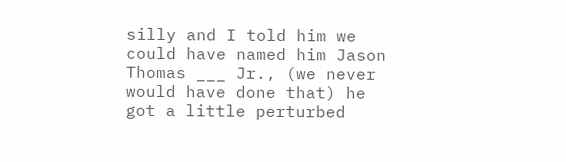silly and I told him we could have named him Jason Thomas ___ Jr., (we never would have done that) he got a little perturbed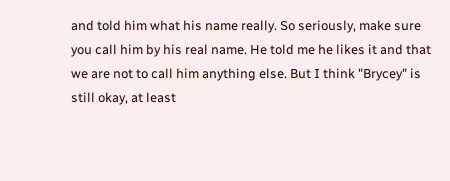and told him what his name really. So seriously, make sure you call him by his real name. He told me he likes it and that we are not to call him anything else. But I think "Brycey" is still okay, at least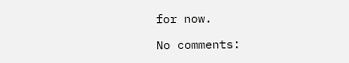for now.

No comments: